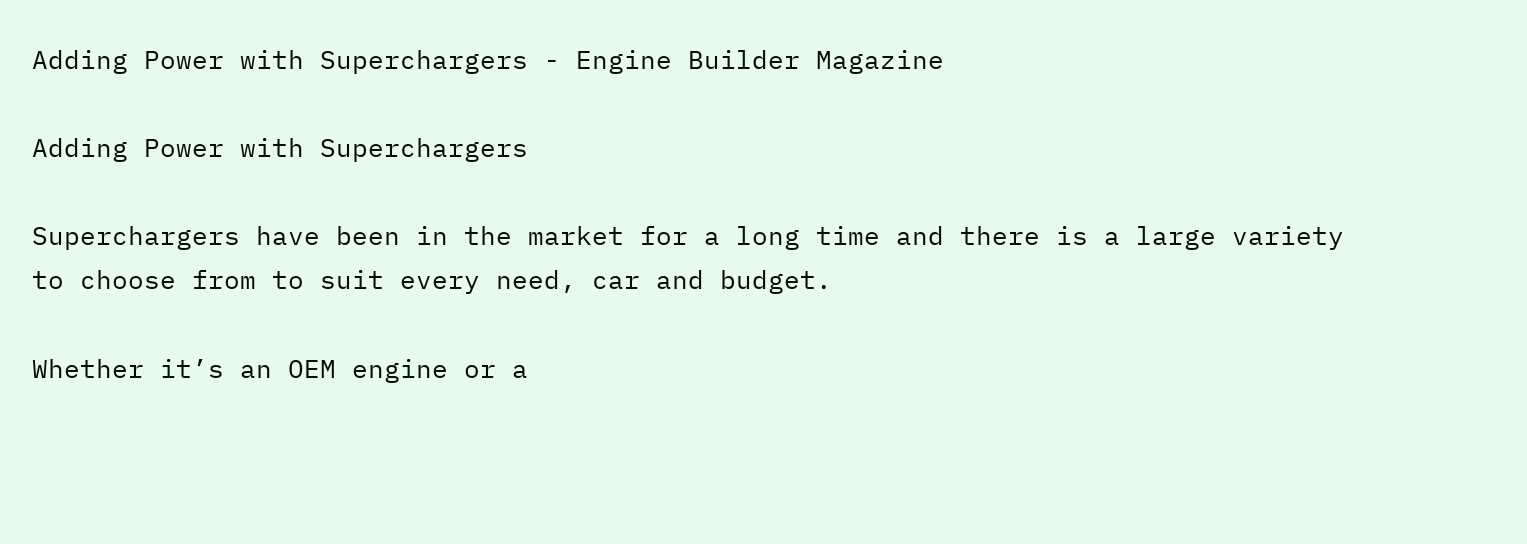Adding Power with Superchargers - Engine Builder Magazine

Adding Power with Superchargers

Superchargers have been in the market for a long time and there is a large variety to choose from to suit every need, car and budget.

Whether it’s an OEM engine or a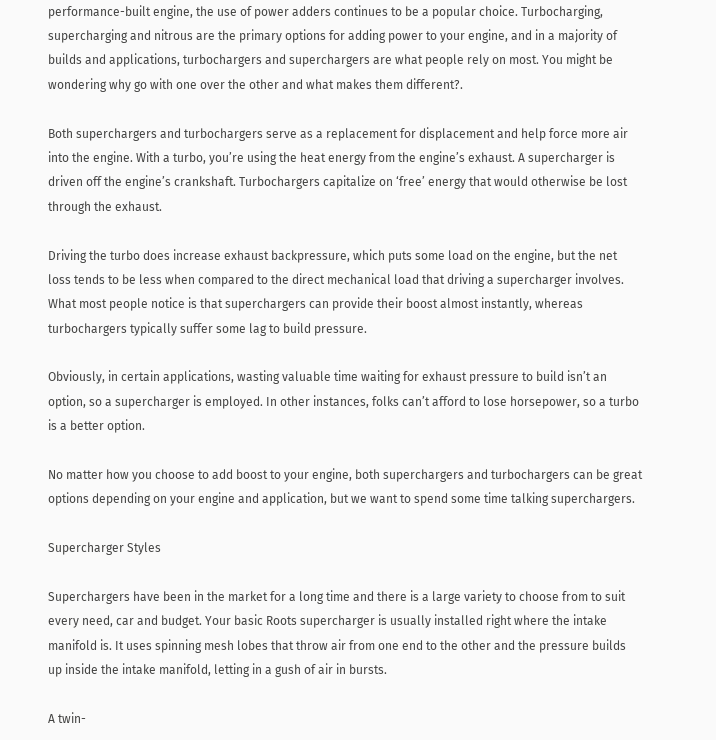performance-built engine, the use of power adders continues to be a popular choice. Turbocharging, supercharging and nitrous are the primary options for adding power to your engine, and in a majority of builds and applications, turbochargers and superchargers are what people rely on most. You might be wondering why go with one over the other and what makes them different?.

Both superchargers and turbochargers serve as a replacement for displacement and help force more air into the engine. With a turbo, you’re using the heat energy from the engine’s exhaust. A supercharger is driven off the engine’s crankshaft. Turbochargers capitalize on ‘free’ energy that would otherwise be lost through the exhaust.

Driving the turbo does increase exhaust backpressure, which puts some load on the engine, but the net loss tends to be less when compared to the direct mechanical load that driving a supercharger involves. What most people notice is that superchargers can provide their boost almost instantly, whereas turbochargers typically suffer some lag to build pressure.

Obviously, in certain applications, wasting valuable time waiting for exhaust pressure to build isn’t an option, so a supercharger is employed. In other instances, folks can’t afford to lose horsepower, so a turbo is a better option.

No matter how you choose to add boost to your engine, both superchargers and turbochargers can be great options depending on your engine and application, but we want to spend some time talking superchargers.

Supercharger Styles

Superchargers have been in the market for a long time and there is a large variety to choose from to suit every need, car and budget. Your basic Roots supercharger is usually installed right where the intake manifold is. It uses spinning mesh lobes that throw air from one end to the other and the pressure builds up inside the intake manifold, letting in a gush of air in bursts.

A twin-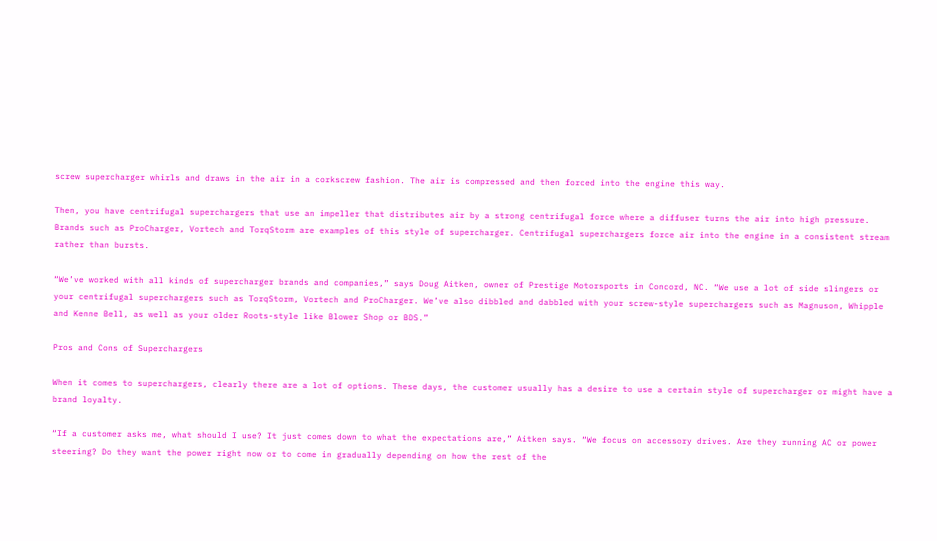screw supercharger whirls and draws in the air in a corkscrew fashion. The air is compressed and then forced into the engine this way.

Then, you have centrifugal superchargers that use an impeller that distributes air by a strong centrifugal force where a diffuser turns the air into high pressure. Brands such as ProCharger, Vortech and TorqStorm are examples of this style of supercharger. Centrifugal superchargers force air into the engine in a consistent stream rather than bursts.

“We’ve worked with all kinds of supercharger brands and companies,” says Doug Aitken, owner of Prestige Motorsports in Concord, NC. “We use a lot of side slingers or your centrifugal superchargers such as TorqStorm, Vortech and ProCharger. We’ve also dibbled and dabbled with your screw-style superchargers such as Magnuson, Whipple and Kenne Bell, as well as your older Roots-style like Blower Shop or BDS.”

Pros and Cons of Superchargers

When it comes to superchargers, clearly there are a lot of options. These days, the customer usually has a desire to use a certain style of supercharger or might have a brand loyalty.

“If a customer asks me, what should I use? It just comes down to what the expectations are,” Aitken says. “We focus on accessory drives. Are they running AC or power steering? Do they want the power right now or to come in gradually depending on how the rest of the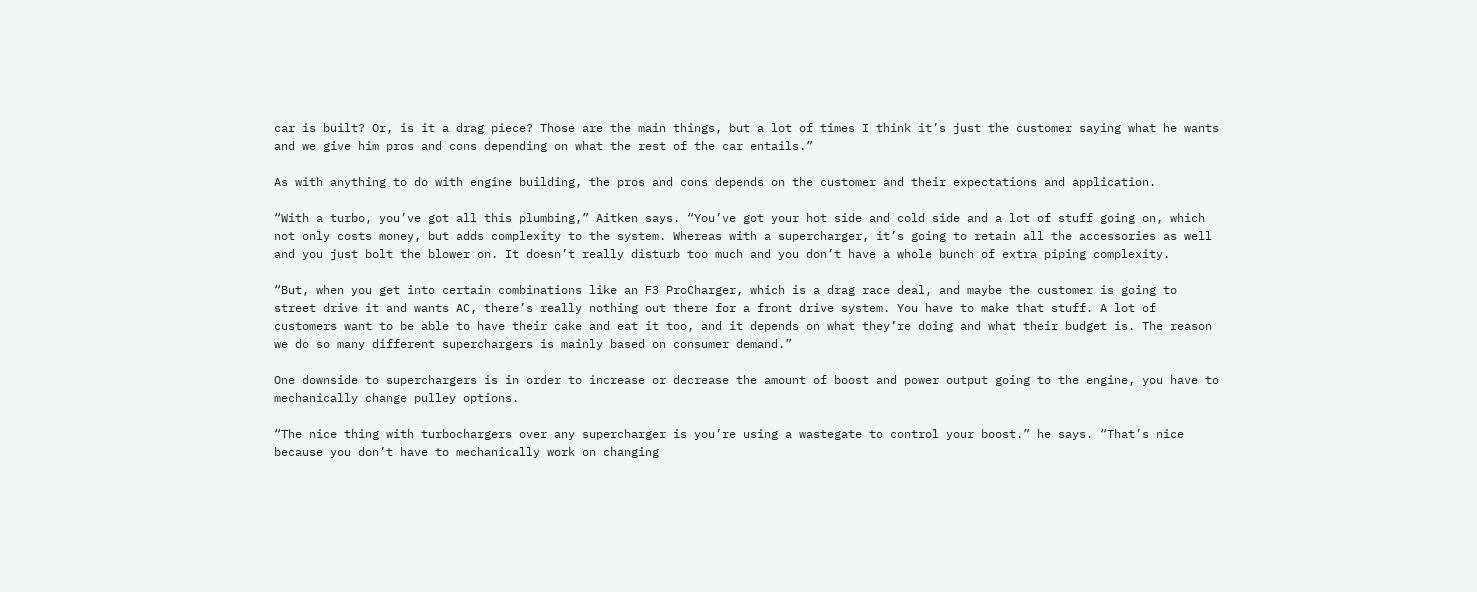car is built? Or, is it a drag piece? Those are the main things, but a lot of times I think it’s just the customer saying what he wants and we give him pros and cons depending on what the rest of the car entails.”

As with anything to do with engine building, the pros and cons depends on the customer and their expectations and application.

“With a turbo, you’ve got all this plumbing,” Aitken says. “You’ve got your hot side and cold side and a lot of stuff going on, which not only costs money, but adds complexity to the system. Whereas with a supercharger, it’s going to retain all the accessories as well and you just bolt the blower on. It doesn’t really disturb too much and you don’t have a whole bunch of extra piping complexity.

“But, when you get into certain combinations like an F3 ProCharger, which is a drag race deal, and maybe the customer is going to street drive it and wants AC, there’s really nothing out there for a front drive system. You have to make that stuff. A lot of customers want to be able to have their cake and eat it too, and it depends on what they’re doing and what their budget is. The reason we do so many different superchargers is mainly based on consumer demand.”

One downside to superchargers is in order to increase or decrease the amount of boost and power output going to the engine, you have to mechanically change pulley options.

“The nice thing with turbochargers over any supercharger is you’re using a wastegate to control your boost.” he says. “That’s nice because you don’t have to mechanically work on changing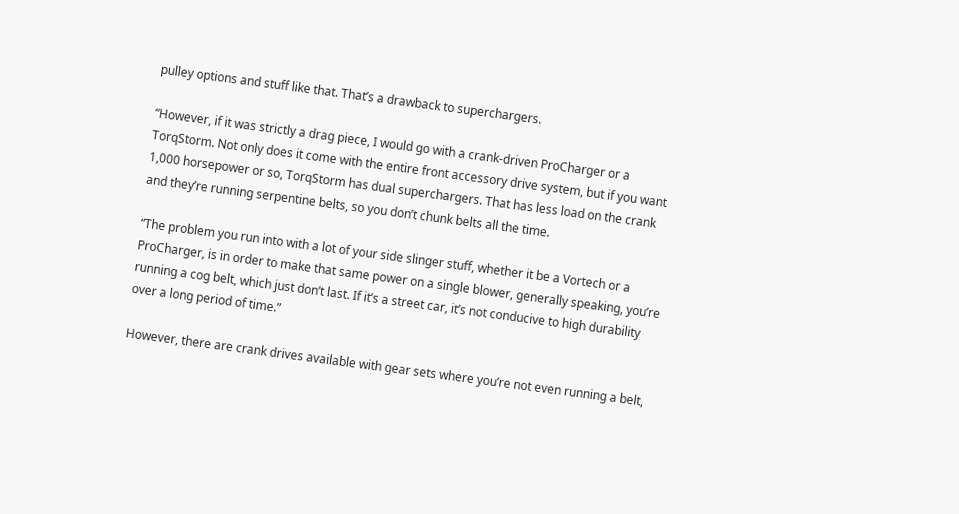pulley options and stuff like that. That’s a drawback to superchargers.

“However, if it was strictly a drag piece, I would go with a crank-driven ProCharger or a TorqStorm. Not only does it come with the entire front accessory drive system, but if you want 1,000 horsepower or so, TorqStorm has dual superchargers. That has less load on the crank and they’re running serpentine belts, so you don’t chunk belts all the time.

“The problem you run into with a lot of your side slinger stuff, whether it be a Vortech or a ProCharger, is in order to make that same power on a single blower, generally speaking, you’re running a cog belt, which just don’t last. If it’s a street car, it’s not conducive to high durability over a long period of time.”

However, there are crank drives available with gear sets where you’re not even running a belt,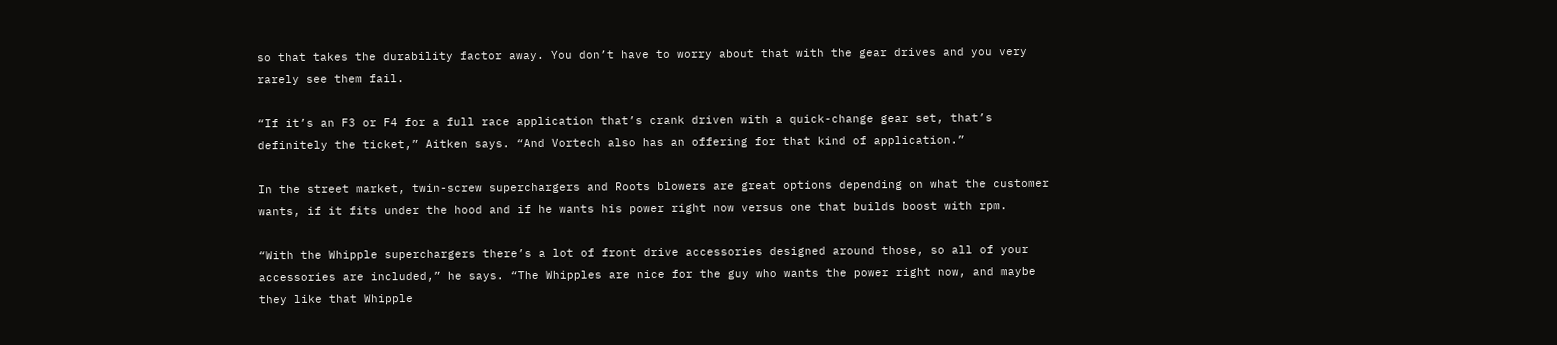so that takes the durability factor away. You don’t have to worry about that with the gear drives and you very rarely see them fail.

“If it’s an F3 or F4 for a full race application that’s crank driven with a quick-change gear set, that’s definitely the ticket,” Aitken says. “And Vortech also has an offering for that kind of application.”

In the street market, twin-screw superchargers and Roots blowers are great options depending on what the customer wants, if it fits under the hood and if he wants his power right now versus one that builds boost with rpm.

“With the Whipple superchargers there’s a lot of front drive accessories designed around those, so all of your accessories are included,” he says. “The Whipples are nice for the guy who wants the power right now, and maybe they like that Whipple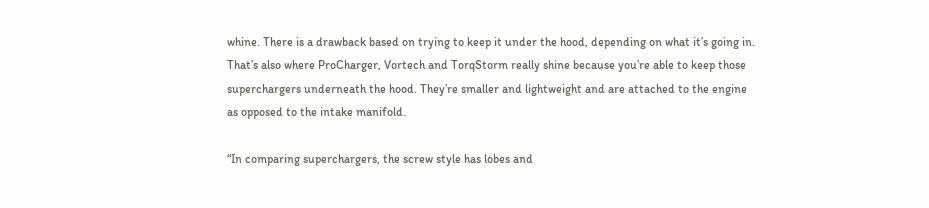whine. There is a drawback based on trying to keep it under the hood, depending on what it’s going in. That’s also where ProCharger, Vortech and TorqStorm really shine because you’re able to keep those superchargers underneath the hood. They’re smaller and lightweight and are attached to the engine as opposed to the intake manifold.

“In comparing superchargers, the screw style has lobes and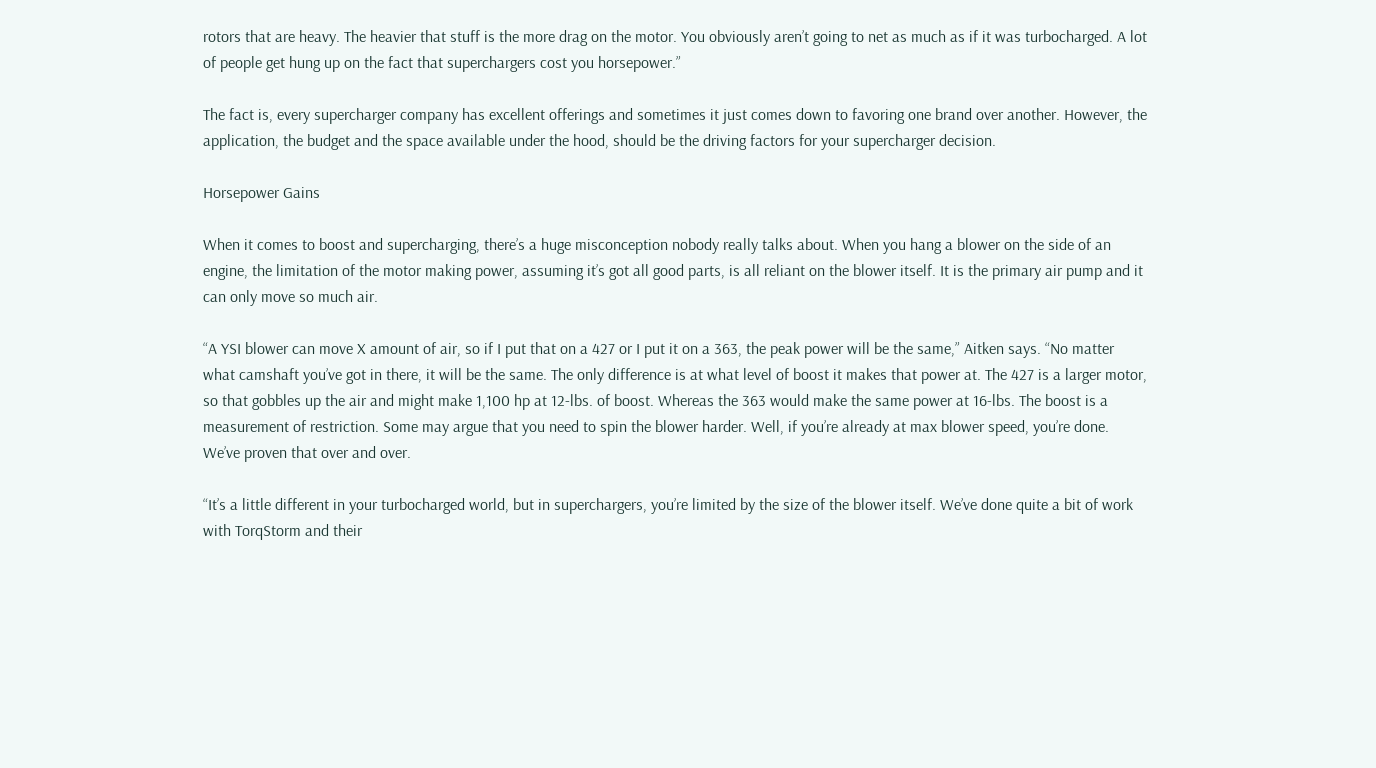rotors that are heavy. The heavier that stuff is the more drag on the motor. You obviously aren’t going to net as much as if it was turbocharged. A lot of people get hung up on the fact that superchargers cost you horsepower.”

The fact is, every supercharger company has excellent offerings and sometimes it just comes down to favoring one brand over another. However, the application, the budget and the space available under the hood, should be the driving factors for your supercharger decision.

Horsepower Gains

When it comes to boost and supercharging, there’s a huge misconception nobody really talks about. When you hang a blower on the side of an engine, the limitation of the motor making power, assuming it’s got all good parts, is all reliant on the blower itself. It is the primary air pump and it can only move so much air.

“A YSI blower can move X amount of air, so if I put that on a 427 or I put it on a 363, the peak power will be the same,” Aitken says. “No matter what camshaft you’ve got in there, it will be the same. The only difference is at what level of boost it makes that power at. The 427 is a larger motor, so that gobbles up the air and might make 1,100 hp at 12-lbs. of boost. Whereas the 363 would make the same power at 16-lbs. The boost is a measurement of restriction. Some may argue that you need to spin the blower harder. Well, if you’re already at max blower speed, you’re done. We’ve proven that over and over.

“It’s a little different in your turbocharged world, but in superchargers, you’re limited by the size of the blower itself. We’ve done quite a bit of work with TorqStorm and their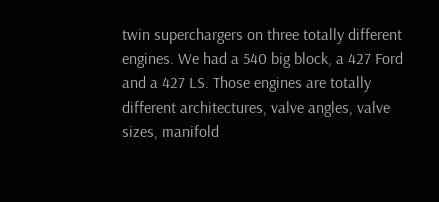twin superchargers on three totally different engines. We had a 540 big block, a 427 Ford and a 427 LS. Those engines are totally different architectures, valve angles, valve sizes, manifold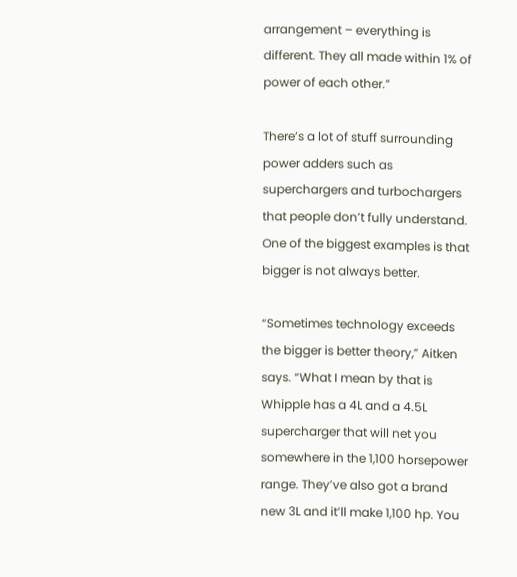arrangement – everything is different. They all made within 1% of power of each other.”

There’s a lot of stuff surrounding power adders such as superchargers and turbochargers that people don’t fully understand. One of the biggest examples is that bigger is not always better.

“Sometimes technology exceeds the bigger is better theory,” Aitken says. “What I mean by that is Whipple has a 4L and a 4.5L supercharger that will net you somewhere in the 1,100 horsepower range. They’ve also got a brand new 3L and it’ll make 1,100 hp. You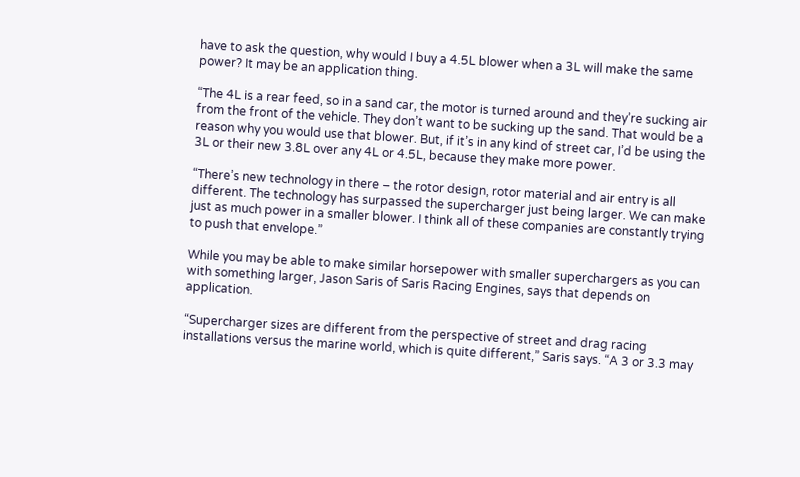have to ask the question, why would I buy a 4.5L blower when a 3L will make the same power? It may be an application thing.

“The 4L is a rear feed, so in a sand car, the motor is turned around and they’re sucking air from the front of the vehicle. They don’t want to be sucking up the sand. That would be a reason why you would use that blower. But, if it’s in any kind of street car, I’d be using the 3L or their new 3.8L over any 4L or 4.5L, because they make more power.

“There’s new technology in there – the rotor design, rotor material and air entry is all different. The technology has surpassed the supercharger just being larger. We can make just as much power in a smaller blower. I think all of these companies are constantly trying to push that envelope.”

While you may be able to make similar horsepower with smaller superchargers as you can with something larger, Jason Saris of Saris Racing Engines, says that depends on application.

“Supercharger sizes are different from the perspective of street and drag racing installations versus the marine world, which is quite different,” Saris says. “A 3 or 3.3 may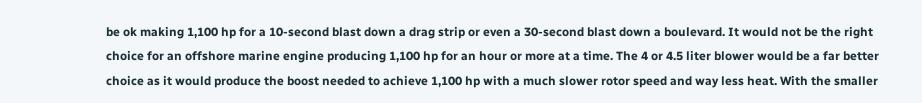be ok making 1,100 hp for a 10-second blast down a drag strip or even a 30-second blast down a boulevard. It would not be the right choice for an offshore marine engine producing 1,100 hp for an hour or more at a time. The 4 or 4.5 liter blower would be a far better choice as it would produce the boost needed to achieve 1,100 hp with a much slower rotor speed and way less heat. With the smaller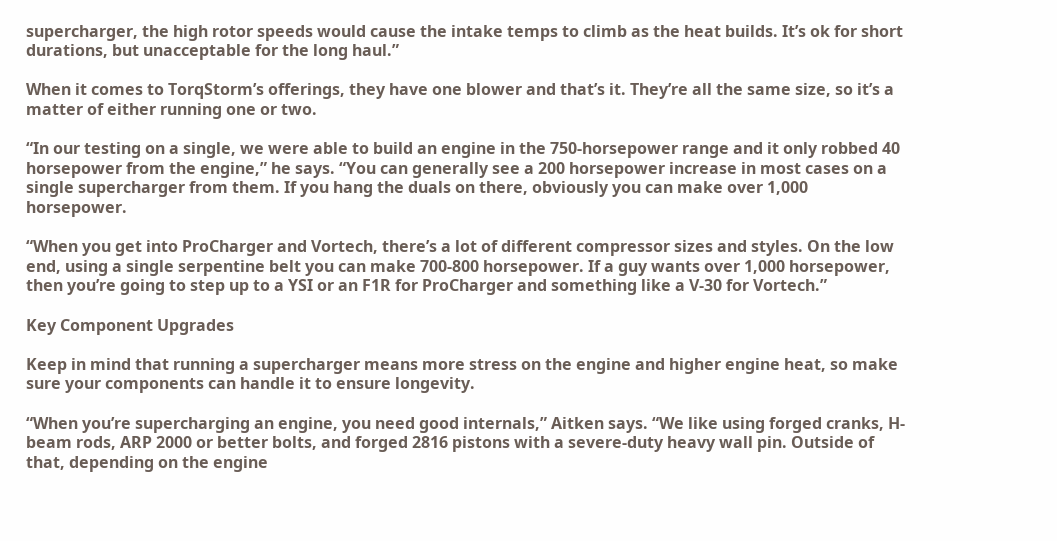supercharger, the high rotor speeds would cause the intake temps to climb as the heat builds. It’s ok for short durations, but unacceptable for the long haul.”

When it comes to TorqStorm’s offerings, they have one blower and that’s it. They’re all the same size, so it’s a matter of either running one or two.

“In our testing on a single, we were able to build an engine in the 750-horsepower range and it only robbed 40 horsepower from the engine,” he says. “You can generally see a 200 horsepower increase in most cases on a single supercharger from them. If you hang the duals on there, obviously you can make over 1,000 horsepower.

“When you get into ProCharger and Vortech, there’s a lot of different compressor sizes and styles. On the low end, using a single serpentine belt you can make 700-800 horsepower. If a guy wants over 1,000 horsepower, then you’re going to step up to a YSI or an F1R for ProCharger and something like a V-30 for Vortech.”

Key Component Upgrades

Keep in mind that running a supercharger means more stress on the engine and higher engine heat, so make sure your components can handle it to ensure longevity.

“When you’re supercharging an engine, you need good internals,” Aitken says. “We like using forged cranks, H-beam rods, ARP 2000 or better bolts, and forged 2816 pistons with a severe-duty heavy wall pin. Outside of that, depending on the engine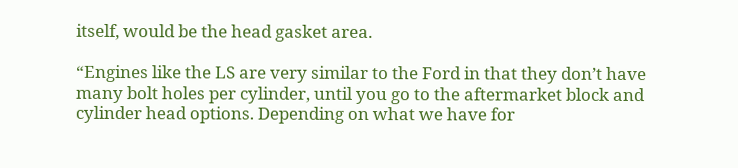itself, would be the head gasket area.

“Engines like the LS are very similar to the Ford in that they don’t have many bolt holes per cylinder, until you go to the aftermarket block and cylinder head options. Depending on what we have for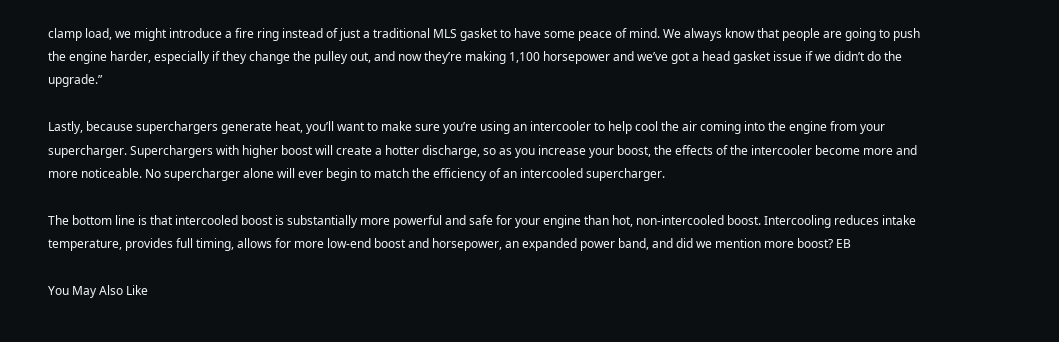clamp load, we might introduce a fire ring instead of just a traditional MLS gasket to have some peace of mind. We always know that people are going to push the engine harder, especially if they change the pulley out, and now they’re making 1,100 horsepower and we’ve got a head gasket issue if we didn’t do the upgrade.”

Lastly, because superchargers generate heat, you’ll want to make sure you’re using an intercooler to help cool the air coming into the engine from your supercharger. Superchargers with higher boost will create a hotter discharge, so as you increase your boost, the effects of the intercooler become more and more noticeable. No supercharger alone will ever begin to match the efficiency of an intercooled supercharger.

The bottom line is that intercooled boost is substantially more powerful and safe for your engine than hot, non-intercooled boost. Intercooling reduces intake temperature, provides full timing, allows for more low-end boost and horsepower, an expanded power band, and did we mention more boost? EB

You May Also Like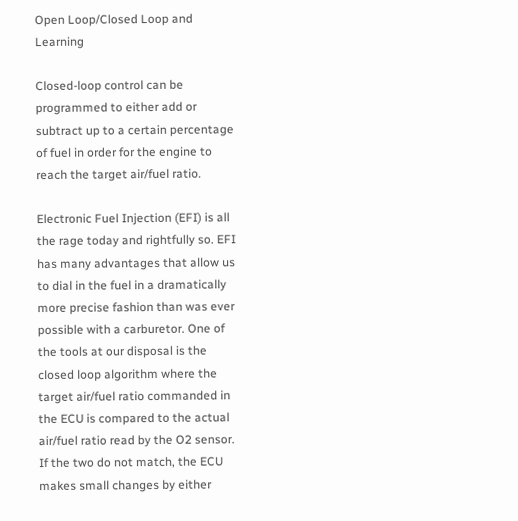Open Loop/Closed Loop and Learning

Closed-loop control can be programmed to either add or subtract up to a certain percentage of fuel in order for the engine to reach the target air/fuel ratio.

Electronic Fuel Injection (EFI) is all the rage today and rightfully so. EFI has many advantages that allow us to dial in the fuel in a dramatically more precise fashion than was ever possible with a carburetor. One of the tools at our disposal is the closed loop algorithm where the target air/fuel ratio commanded in the ECU is compared to the actual air/fuel ratio read by the O2 sensor. If the two do not match, the ECU makes small changes by either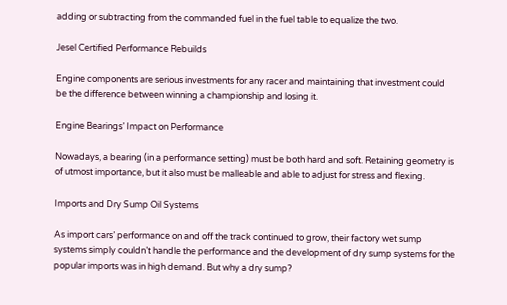adding or subtracting from the commanded fuel in the fuel table to equalize the two.

Jesel Certified Performance Rebuilds

Engine components are serious investments for any racer and maintaining that investment could be the difference between winning a championship and losing it.

Engine Bearings’ Impact on Performance

Nowadays, a bearing (in a performance setting) must be both hard and soft. Retaining geometry is of utmost importance, but it also must be malleable and able to adjust for stress and flexing.

Imports and Dry Sump Oil Systems

As import cars’ performance on and off the track continued to grow, their factory wet sump systems simply couldn’t handle the performance and the development of dry sump systems for the popular imports was in high demand. But why a dry sump?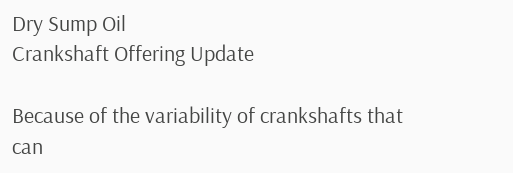Dry Sump Oil
Crankshaft Offering Update

Because of the variability of crankshafts that can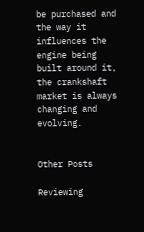be purchased and the way it influences the engine being built around it, the crankshaft market is always changing and evolving.


Other Posts

Reviewing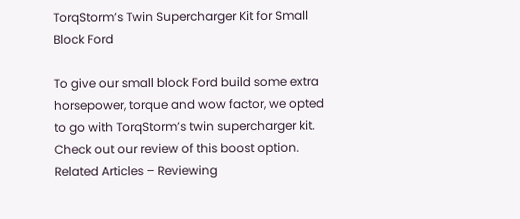TorqStorm’s Twin Supercharger Kit for Small Block Ford

To give our small block Ford build some extra horsepower, torque and wow factor, we opted to go with TorqStorm’s twin supercharger kit. Check out our review of this boost option. Related Articles – Reviewing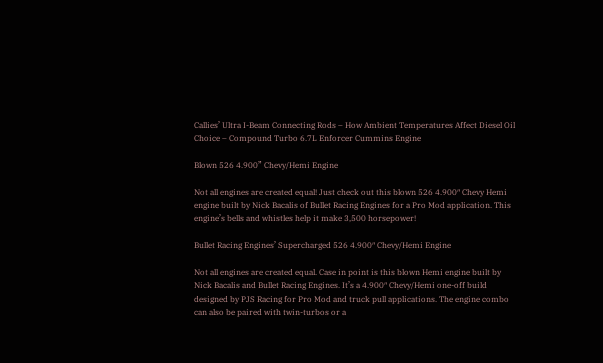Callies’ Ultra I-Beam Connecting Rods – How Ambient Temperatures Affect Diesel Oil Choice – Compound Turbo 6.7L Enforcer Cummins Engine

Blown 526 4.900” Chevy/Hemi Engine

Not all engines are created equal! Just check out this blown 526 4.900″ Chevy Hemi engine built by Nick Bacalis of Bullet Racing Engines for a Pro Mod application. This engine’s bells and whistles help it make 3,500 horsepower!

Bullet Racing Engines’ Supercharged 526 4.900″ Chevy/Hemi Engine

Not all engines are created equal. Case in point is this blown Hemi engine built by Nick Bacalis and Bullet Racing Engines. It’s a 4.900″ Chevy/Hemi one-off build designed by PJS Racing for Pro Mod and truck pull applications. The engine combo can also be paired with twin-turbos or a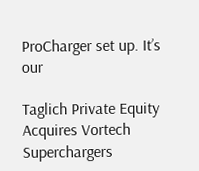ProCharger set up. It’s our

Taglich Private Equity Acquires Vortech Superchargers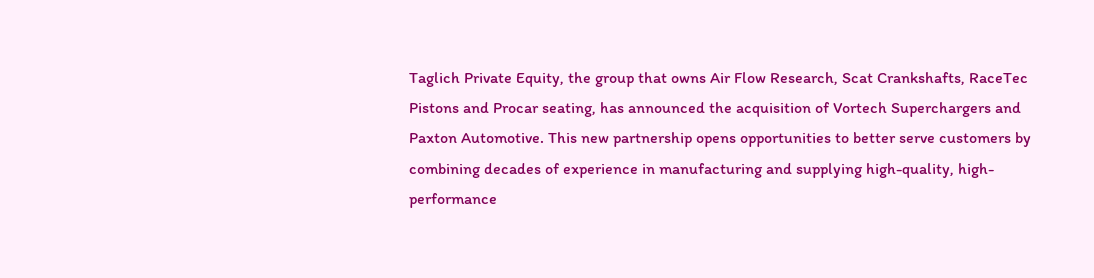Taglich Private Equity, the group that owns Air Flow Research, Scat Crankshafts, RaceTec Pistons and Procar seating, has announced the acquisition of Vortech Superchargers and Paxton Automotive. This new partnership opens opportunities to better serve customers by combining decades of experience in manufacturing and supplying high-quality, high-performance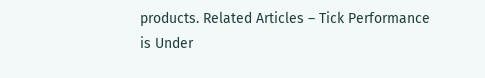products. Related Articles – Tick Performance is Under